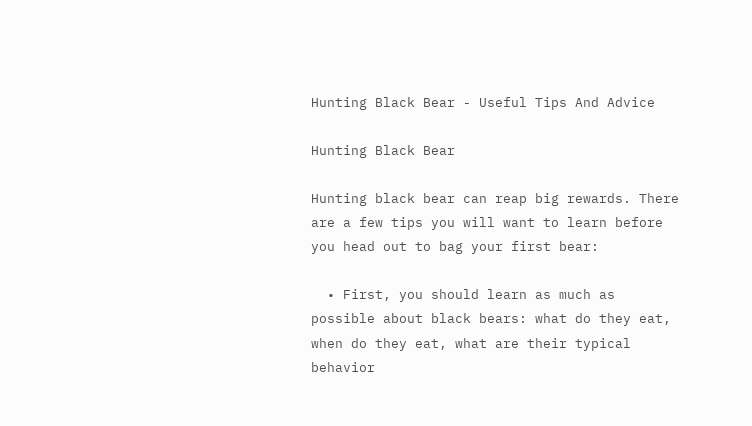Hunting Black Bear - Useful Tips And Advice

Hunting Black Bear

Hunting black bear can reap big rewards. There are a few tips you will want to learn before you head out to bag your first bear:

  • First, you should learn as much as possible about black bears: what do they eat, when do they eat, what are their typical behavior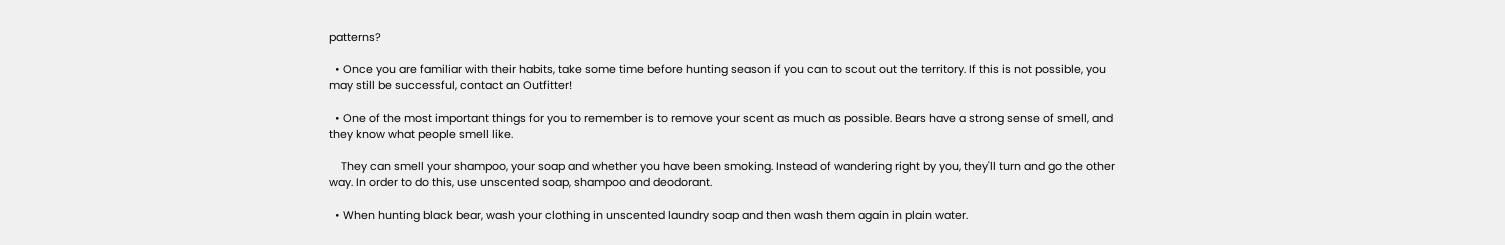patterns?

  • Once you are familiar with their habits, take some time before hunting season if you can to scout out the territory. If this is not possible, you may still be successful, contact an Outfitter!

  • One of the most important things for you to remember is to remove your scent as much as possible. Bears have a strong sense of smell, and they know what people smell like.

    They can smell your shampoo, your soap and whether you have been smoking. Instead of wandering right by you, they'll turn and go the other way. In order to do this, use unscented soap, shampoo and deodorant.

  • When hunting black bear, wash your clothing in unscented laundry soap and then wash them again in plain water.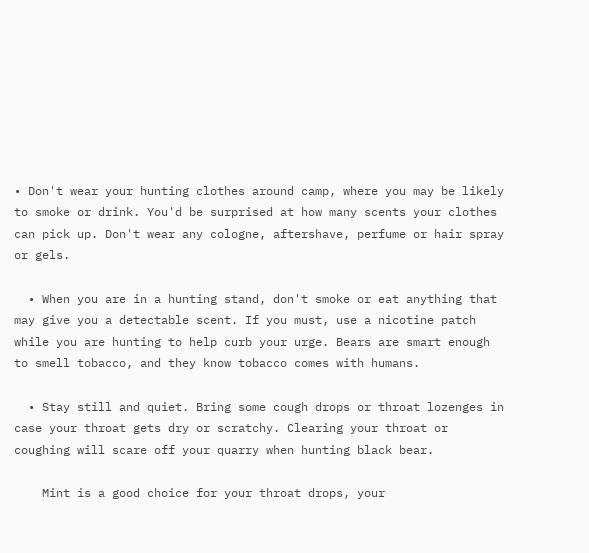• Don't wear your hunting clothes around camp, where you may be likely to smoke or drink. You'd be surprised at how many scents your clothes can pick up. Don't wear any cologne, aftershave, perfume or hair spray or gels.

  • When you are in a hunting stand, don't smoke or eat anything that may give you a detectable scent. If you must, use a nicotine patch while you are hunting to help curb your urge. Bears are smart enough to smell tobacco, and they know tobacco comes with humans.

  • Stay still and quiet. Bring some cough drops or throat lozenges in case your throat gets dry or scratchy. Clearing your throat or coughing will scare off your quarry when hunting black bear.

    Mint is a good choice for your throat drops, your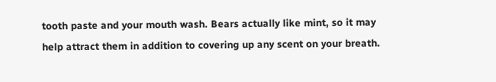tooth paste and your mouth wash. Bears actually like mint, so it may help attract them in addition to covering up any scent on your breath.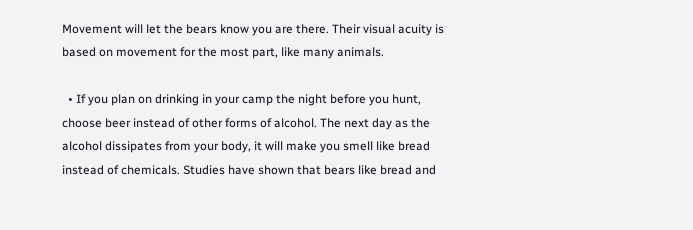Movement will let the bears know you are there. Their visual acuity is based on movement for the most part, like many animals.

  • If you plan on drinking in your camp the night before you hunt, choose beer instead of other forms of alcohol. The next day as the alcohol dissipates from your body, it will make you smell like bread instead of chemicals. Studies have shown that bears like bread and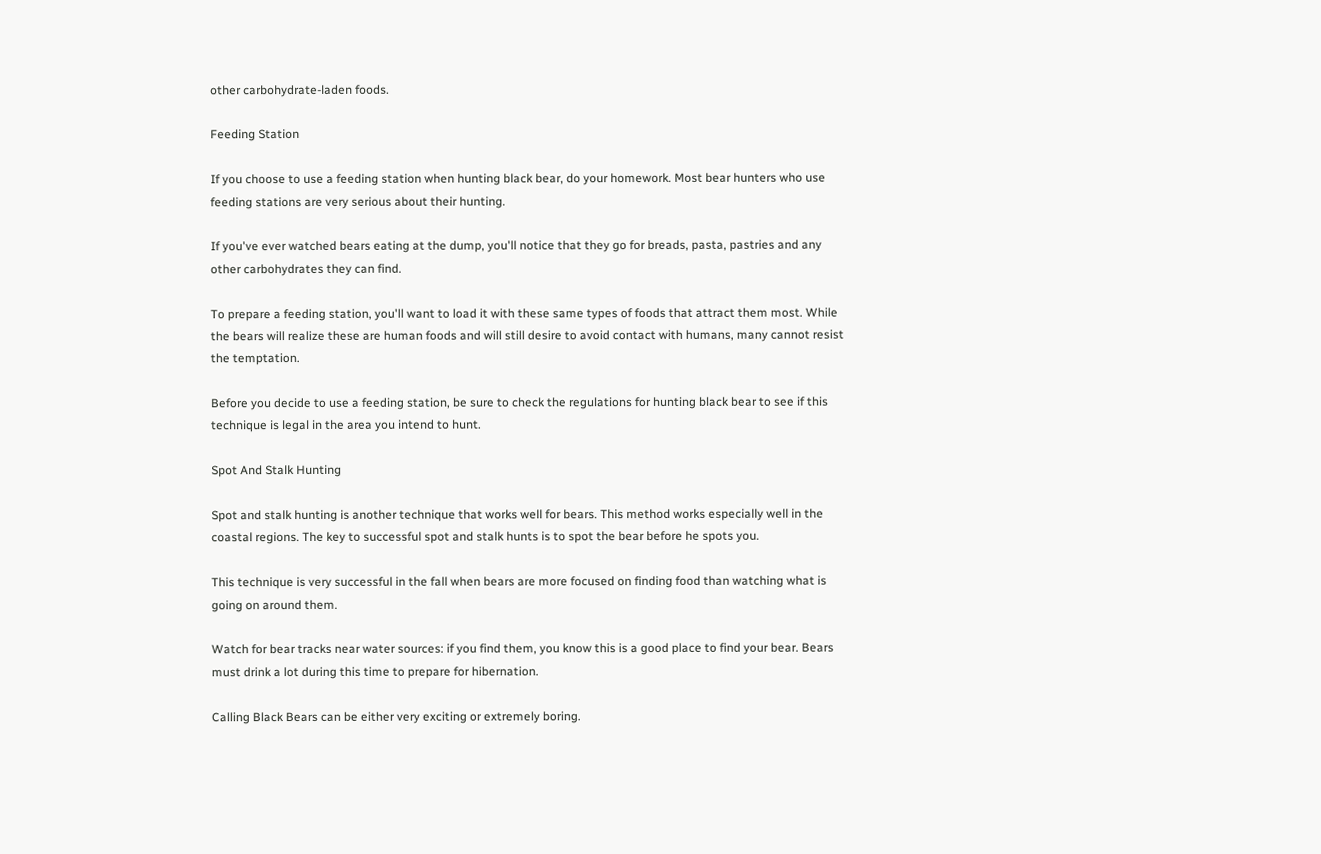other carbohydrate-laden foods.

Feeding Station

If you choose to use a feeding station when hunting black bear, do your homework. Most bear hunters who use feeding stations are very serious about their hunting.

If you've ever watched bears eating at the dump, you'll notice that they go for breads, pasta, pastries and any other carbohydrates they can find.

To prepare a feeding station, you'll want to load it with these same types of foods that attract them most. While the bears will realize these are human foods and will still desire to avoid contact with humans, many cannot resist the temptation.

Before you decide to use a feeding station, be sure to check the regulations for hunting black bear to see if this technique is legal in the area you intend to hunt.

Spot And Stalk Hunting

Spot and stalk hunting is another technique that works well for bears. This method works especially well in the coastal regions. The key to successful spot and stalk hunts is to spot the bear before he spots you.

This technique is very successful in the fall when bears are more focused on finding food than watching what is going on around them.

Watch for bear tracks near water sources: if you find them, you know this is a good place to find your bear. Bears must drink a lot during this time to prepare for hibernation.

Calling Black Bears can be either very exciting or extremely boring.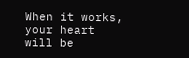When it works, your heart will be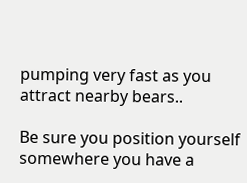pumping very fast as you attract nearby bears..

Be sure you position yourself somewhere you have a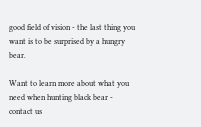good field of vision - the last thing you want is to be surprised by a hungry bear.

Want to learn more about what you need when hunting black bear - contact us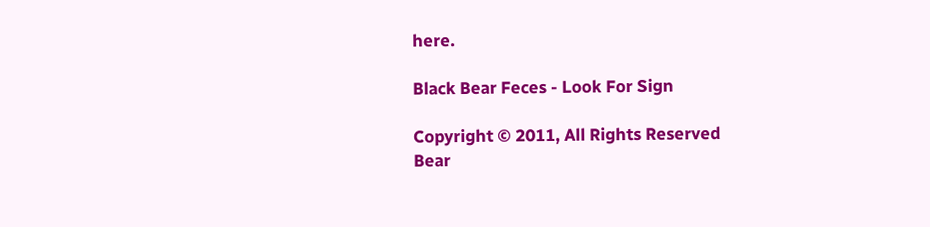here.

Black Bear Feces - Look For Sign

Copyright © 2011, All Rights Reserved
Bear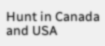Hunt in Canada and USA